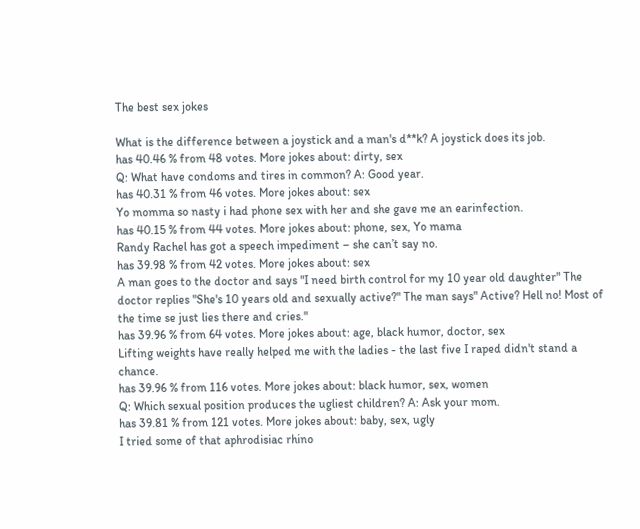The best sex jokes

What is the difference between a joystick and a man's d**k? A joystick does its job.
has 40.46 % from 48 votes. More jokes about: dirty, sex
Q: What have condoms and tires in common? A: Good year.
has 40.31 % from 46 votes. More jokes about: sex
Yo momma so nasty i had phone sex with her and she gave me an earinfection.
has 40.15 % from 44 votes. More jokes about: phone, sex, Yo mama
Randy Rachel has got a speech impediment – she can’t say no.
has 39.98 % from 42 votes. More jokes about: sex
A man goes to the doctor and says "I need birth control for my 10 year old daughter" The doctor replies "She's 10 years old and sexually active?" The man says" Active? Hell no! Most of the time se just lies there and cries."
has 39.96 % from 64 votes. More jokes about: age, black humor, doctor, sex
Lifting weights have really helped me with the ladies - the last five I raped didn't stand a chance.
has 39.96 % from 116 votes. More jokes about: black humor, sex, women
Q: Which sexual position produces the ugliest children? A: Ask your mom.
has 39.81 % from 121 votes. More jokes about: baby, sex, ugly
I tried some of that aphrodisiac rhino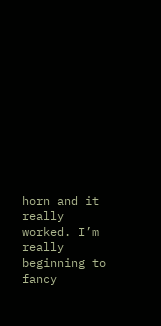horn and it really worked. I’m really beginning to fancy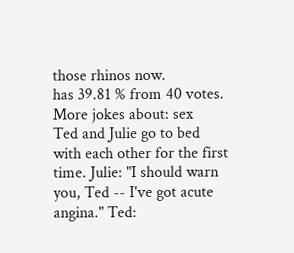those rhinos now.
has 39.81 % from 40 votes. More jokes about: sex
Ted and Julie go to bed with each other for the first time. Julie: "I should warn you, Ted -- I've got acute angina." Ted: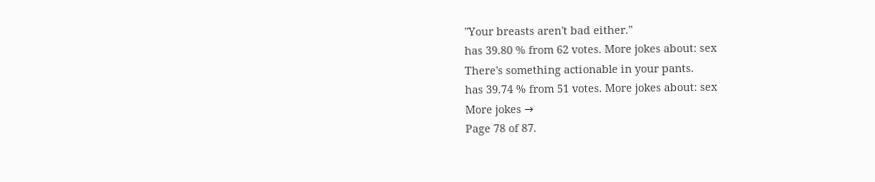"Your breasts aren't bad either."
has 39.80 % from 62 votes. More jokes about: sex
There's something actionable in your pants.
has 39.74 % from 51 votes. More jokes about: sex
More jokes →
Page 78 of 87.